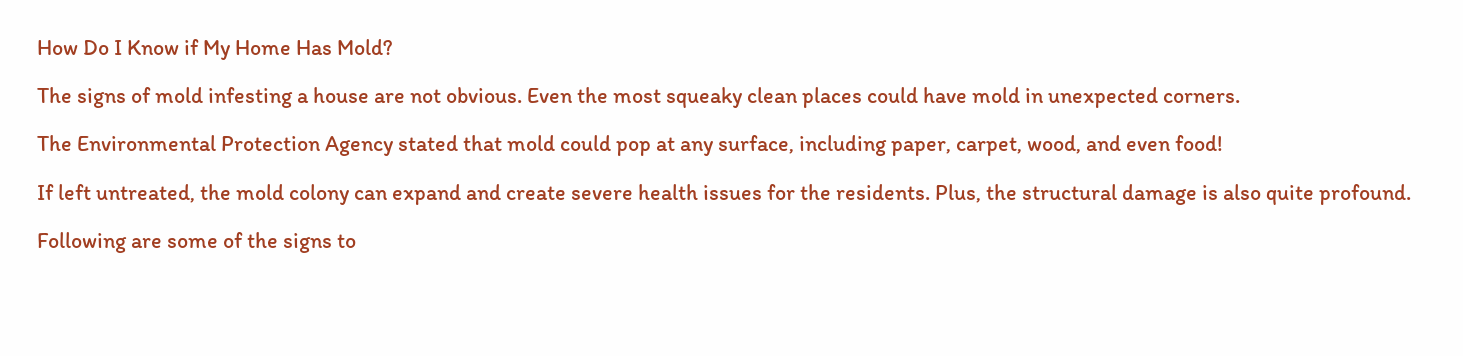How Do I Know if My Home Has Mold?

The signs of mold infesting a house are not obvious. Even the most squeaky clean places could have mold in unexpected corners.

The Environmental Protection Agency stated that mold could pop at any surface, including paper, carpet, wood, and even food!

If left untreated, the mold colony can expand and create severe health issues for the residents. Plus, the structural damage is also quite profound.

Following are some of the signs to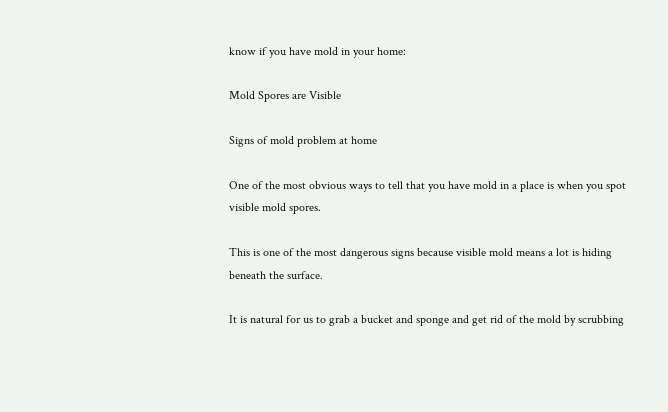know if you have mold in your home:

Mold Spores are Visible

Signs of mold problem at home

One of the most obvious ways to tell that you have mold in a place is when you spot visible mold spores.

This is one of the most dangerous signs because visible mold means a lot is hiding beneath the surface.

It is natural for us to grab a bucket and sponge and get rid of the mold by scrubbing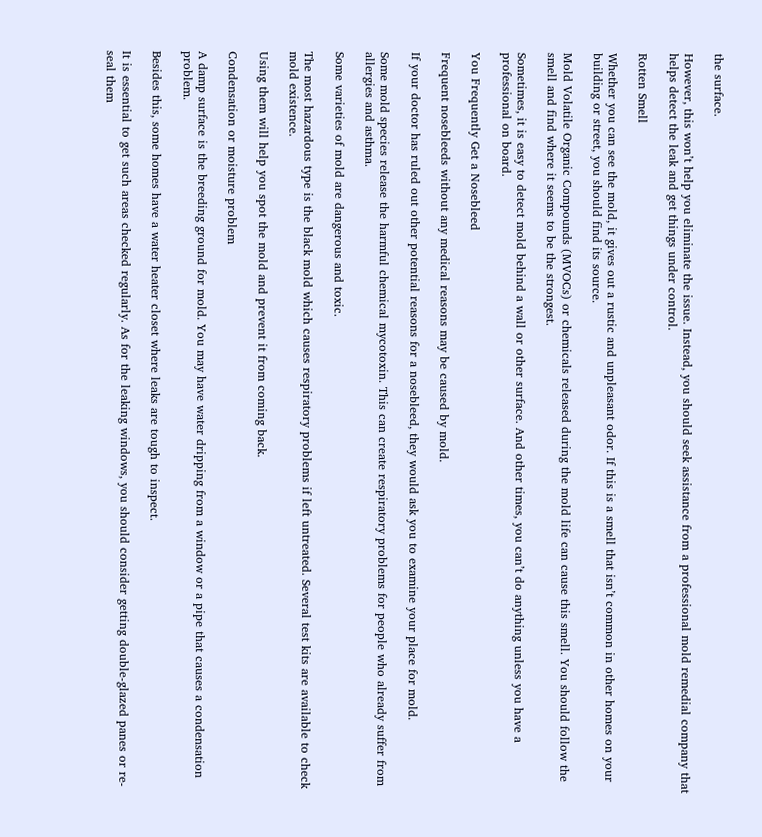the surface.

However, this won’t help you eliminate the issue. Instead, you should seek assistance from a professional mold remedial company that helps detect the leak and get things under control.

Rotten Smell

Whether you can see the mold, it gives out a rustic and unpleasant odor. If this is a smell that isn’t common in other homes on your building or street, you should find its source.

Mold Volatile Organic Compounds (MVOCs) or chemicals released during the mold life can cause this smell. You should follow the smell and find where it seems to be the strongest.

Sometimes, it is easy to detect mold behind a wall or other surface. And other times, you can’t do anything unless you have a professional on board.

You Frequently Get a Nosebleed

Frequent nosebleeds without any medical reasons may be caused by mold.

If your doctor has ruled out other potential reasons for a nosebleed, they would ask you to examine your place for mold.

Some mold species release the harmful chemical mycotoxin. This can create respiratory problems for people who already suffer from allergies and asthma.

Some varieties of mold are dangerous and toxic.

The most hazardous type is the black mold which causes respiratory problems if left untreated. Several test kits are available to check mold existence.

Using them will help you spot the mold and prevent it from coming back.

Condensation or moisture problem

A damp surface is the breeding ground for mold. You may have water dripping from a window or a pipe that causes a condensation problem.

Besides this, some homes have a water heater closet where leaks are tough to inspect.

It is essential to get such areas checked regularly. As for the leaking windows, you should consider getting double-glazed panes or re-seal them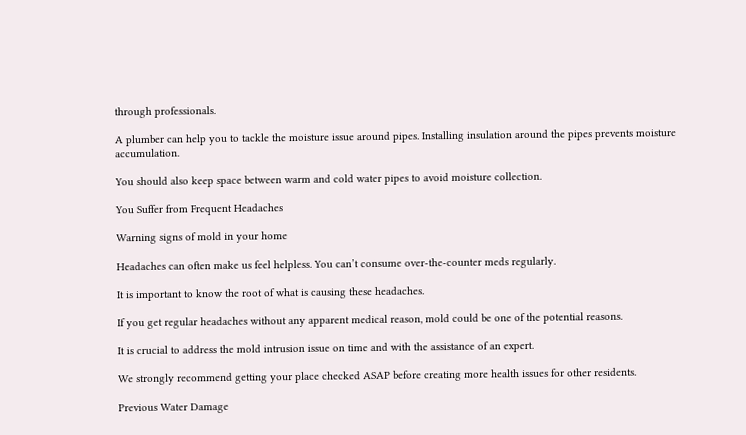through professionals.

A plumber can help you to tackle the moisture issue around pipes. Installing insulation around the pipes prevents moisture accumulation.

You should also keep space between warm and cold water pipes to avoid moisture collection.

You Suffer from Frequent Headaches

Warning signs of mold in your home

Headaches can often make us feel helpless. You can’t consume over-the-counter meds regularly.

It is important to know the root of what is causing these headaches.

If you get regular headaches without any apparent medical reason, mold could be one of the potential reasons.

It is crucial to address the mold intrusion issue on time and with the assistance of an expert.

We strongly recommend getting your place checked ASAP before creating more health issues for other residents.

Previous Water Damage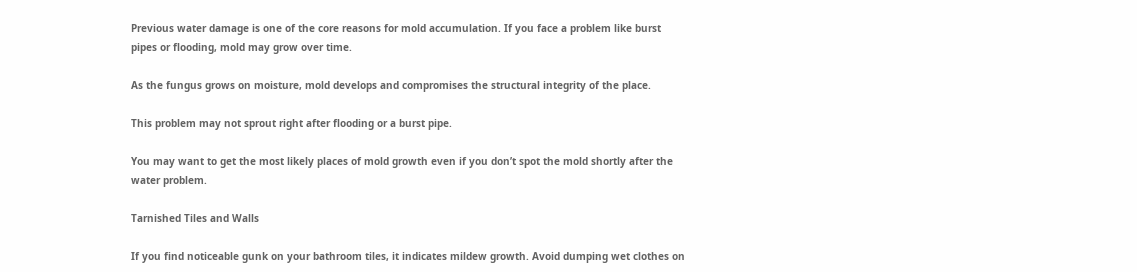Previous water damage is one of the core reasons for mold accumulation. If you face a problem like burst pipes or flooding, mold may grow over time.

As the fungus grows on moisture, mold develops and compromises the structural integrity of the place.

This problem may not sprout right after flooding or a burst pipe.

You may want to get the most likely places of mold growth even if you don’t spot the mold shortly after the water problem.

Tarnished Tiles and Walls

If you find noticeable gunk on your bathroom tiles, it indicates mildew growth. Avoid dumping wet clothes on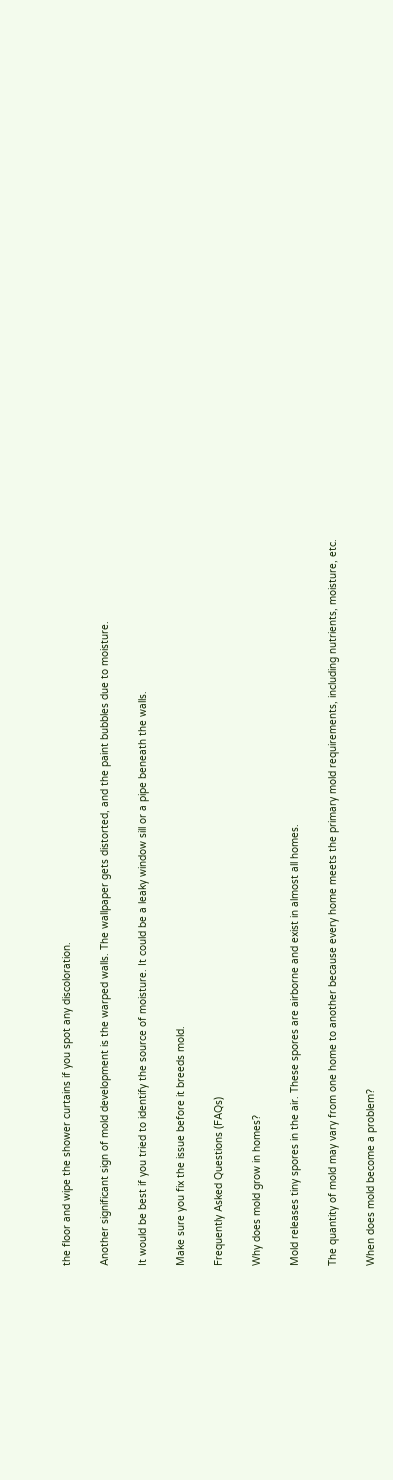the floor and wipe the shower curtains if you spot any discoloration.

Another significant sign of mold development is the warped walls. The wallpaper gets distorted, and the paint bubbles due to moisture.

It would be best if you tried to identify the source of moisture. It could be a leaky window sill or a pipe beneath the walls.

Make sure you fix the issue before it breeds mold.

Frequently Asked Questions (FAQs)

Why does mold grow in homes?

Mold releases tiny spores in the air. These spores are airborne and exist in almost all homes.

The quantity of mold may vary from one home to another because every home meets the primary mold requirements, including nutrients, moisture, etc.

When does mold become a problem?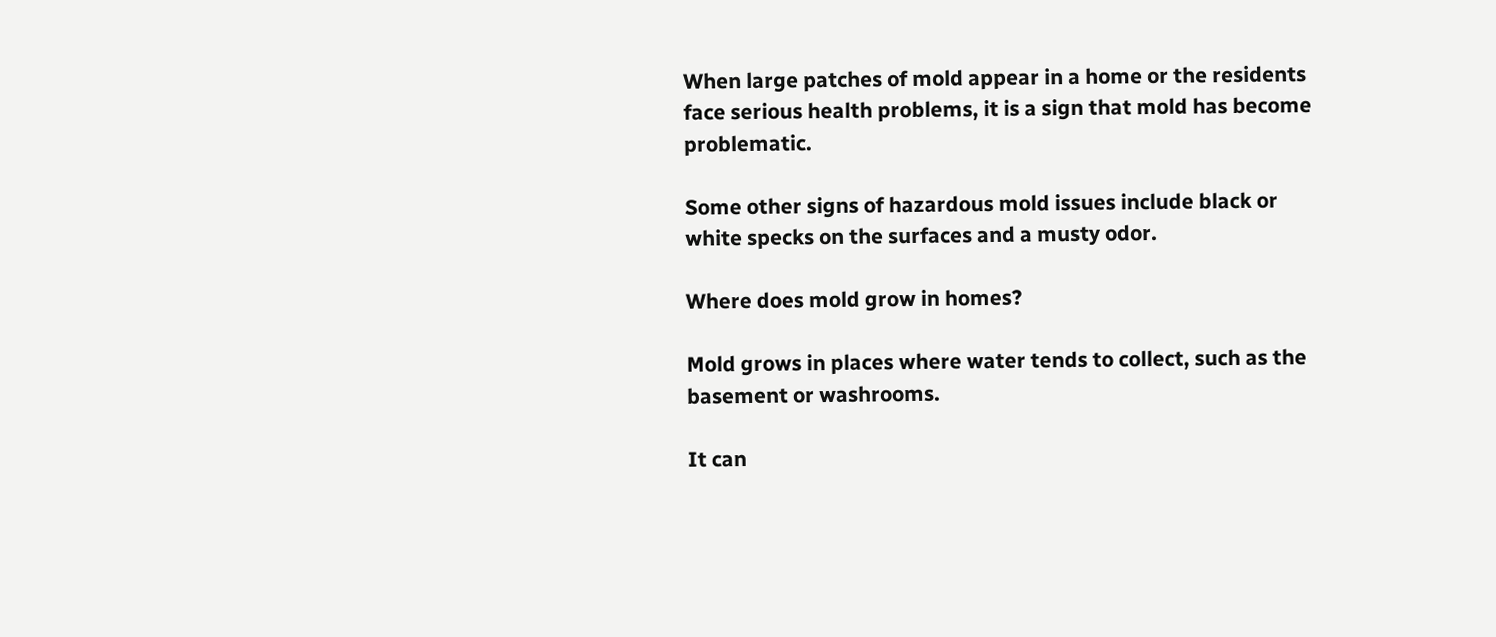When large patches of mold appear in a home or the residents face serious health problems, it is a sign that mold has become problematic.

Some other signs of hazardous mold issues include black or white specks on the surfaces and a musty odor.

Where does mold grow in homes?

Mold grows in places where water tends to collect, such as the basement or washrooms.

It can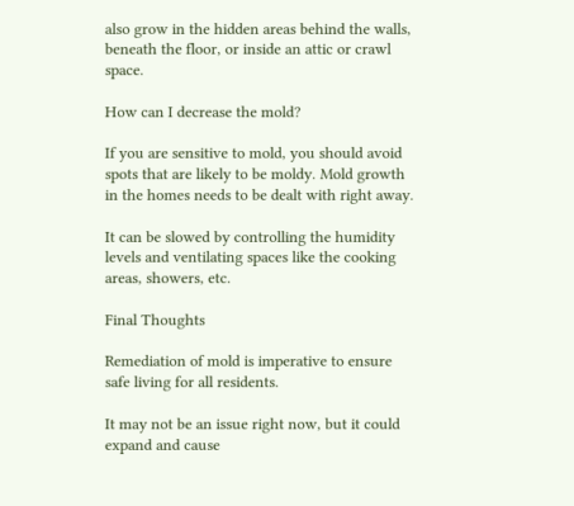also grow in the hidden areas behind the walls, beneath the floor, or inside an attic or crawl space.

How can I decrease the mold?

If you are sensitive to mold, you should avoid spots that are likely to be moldy. Mold growth in the homes needs to be dealt with right away.

It can be slowed by controlling the humidity levels and ventilating spaces like the cooking areas, showers, etc.

Final Thoughts

Remediation of mold is imperative to ensure safe living for all residents.

It may not be an issue right now, but it could expand and cause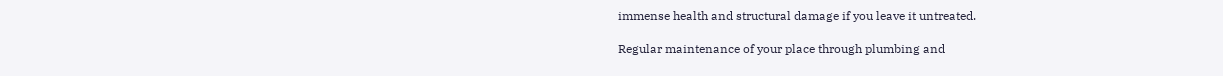immense health and structural damage if you leave it untreated.

Regular maintenance of your place through plumbing and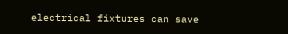electrical fixtures can save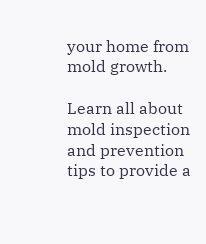your home from mold growth.

Learn all about mold inspection and prevention tips to provide a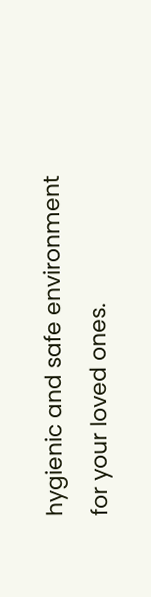hygienic and safe environment for your loved ones.